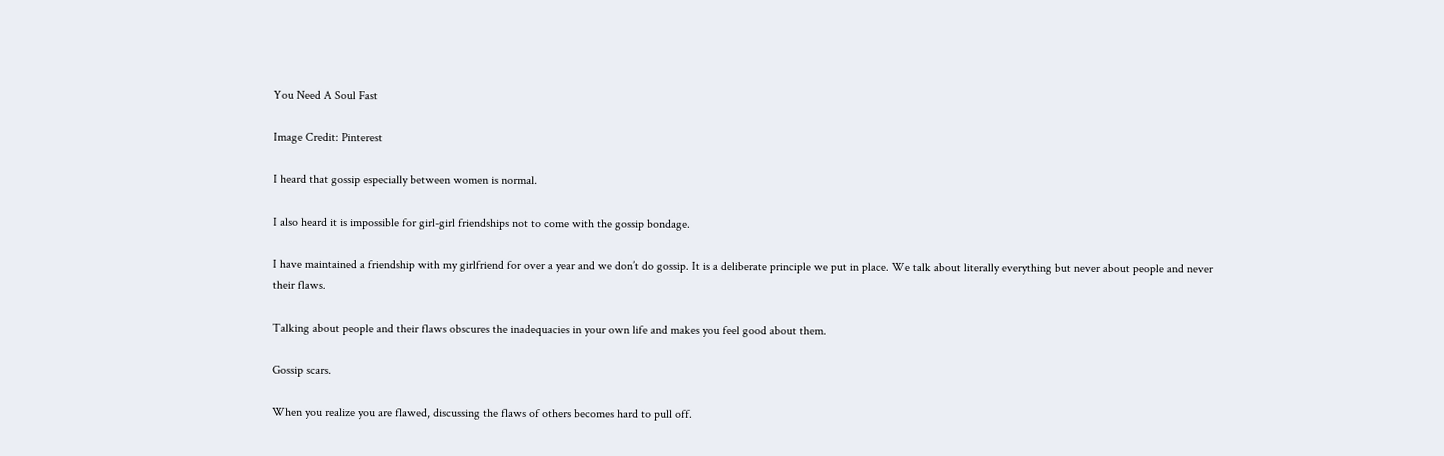You Need A Soul Fast

Image Credit: Pinterest

I heard that gossip especially between women is normal.

I also heard it is impossible for girl-girl friendships not to come with the gossip bondage.

I have maintained a friendship with my girlfriend for over a year and we don’t do gossip. It is a deliberate principle we put in place. We talk about literally everything but never about people and never their flaws.

Talking about people and their flaws obscures the inadequacies in your own life and makes you feel good about them.

Gossip scars.

When you realize you are flawed, discussing the flaws of others becomes hard to pull off.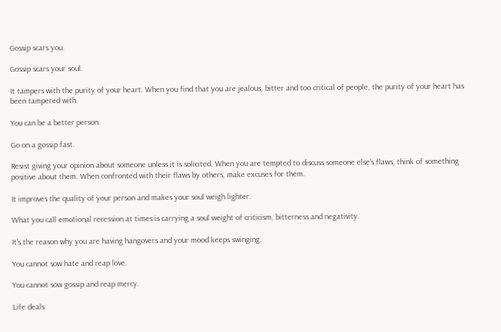Gossip scars you.

Gossip scars your soul.

It tampers with the purity of your heart. When you find that you are jealous, bitter and too critical of people, the purity of your heart has been tampered with.

You can be a better person.

Go on a gossip fast.

Resist giving your opinion about someone unless it is solicited. When you are tempted to discuss someone else’s flaws, think of something positive about them. When confronted with their flaws by others, make excuses for them.

It improves the quality of your person and makes your soul weigh lighter.

What you call emotional recession at times is carrying a soul weight of criticism, bitterness and negativity.

It’s the reason why you are having hangovers and your mood keeps swinging.

You cannot sow hate and reap love.

You cannot sow gossip and reap mercy.

Life deals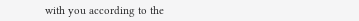with you according to the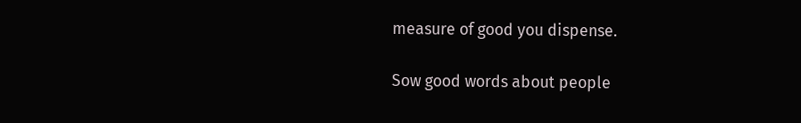measure of good you dispense.

Sow good words about people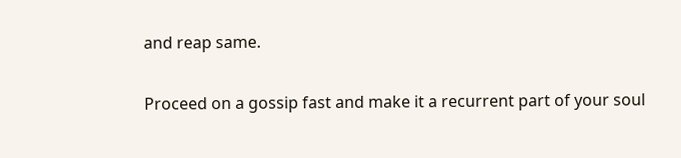and reap same.

Proceed on a gossip fast and make it a recurrent part of your soul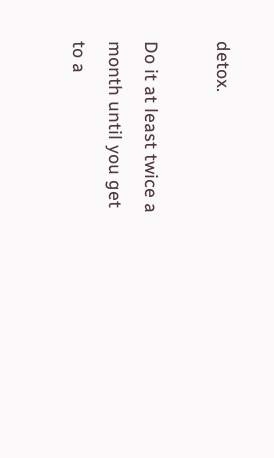detox.

Do it at least twice a month until you get to a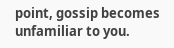point, gossip becomes unfamiliar to you.